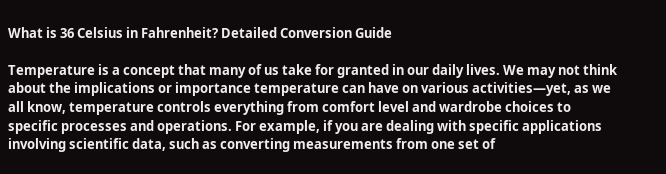What is 36 Celsius in Fahrenheit? Detailed Conversion Guide

Temperature is a concept that many of us take for granted in our daily lives. We may not think about the implications or importance temperature can have on various activities—yet, as we all know, temperature controls everything from comfort level and wardrobe choices to specific processes and operations. For example, if you are dealing with specific applications involving scientific data, such as converting measurements from one set of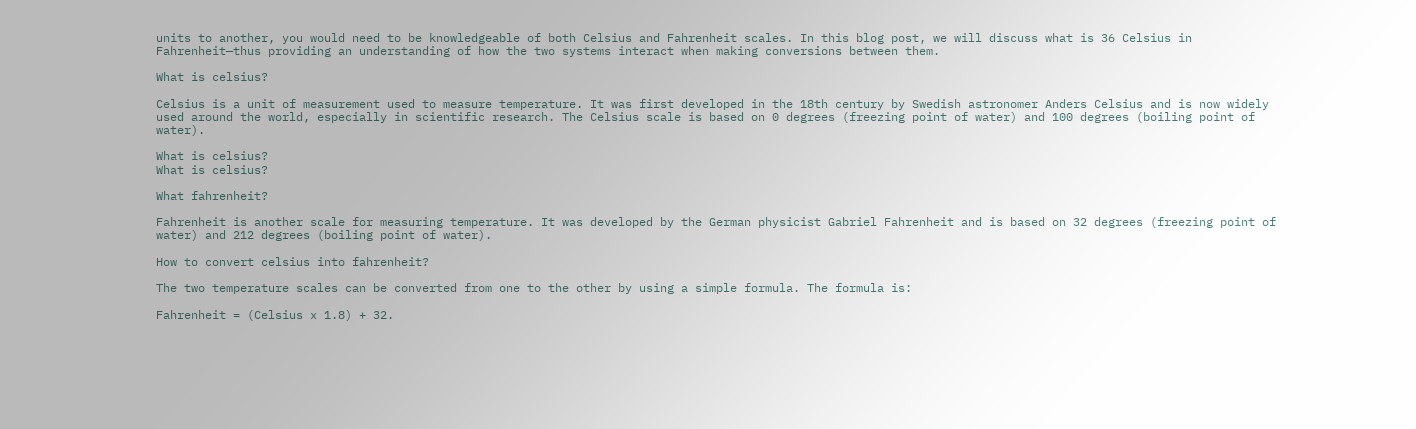units to another, you would need to be knowledgeable of both Celsius and Fahrenheit scales. In this blog post, we will discuss what is 36 Celsius in Fahrenheit—thus providing an understanding of how the two systems interact when making conversions between them.

What is celsius?

Celsius is a unit of measurement used to measure temperature. It was first developed in the 18th century by Swedish astronomer Anders Celsius and is now widely used around the world, especially in scientific research. The Celsius scale is based on 0 degrees (freezing point of water) and 100 degrees (boiling point of water).

What is celsius?
What is celsius?

What fahrenheit?

Fahrenheit is another scale for measuring temperature. It was developed by the German physicist Gabriel Fahrenheit and is based on 32 degrees (freezing point of water) and 212 degrees (boiling point of water).

How to convert celsius into fahrenheit?

The two temperature scales can be converted from one to the other by using a simple formula. The formula is:

Fahrenheit = (Celsius x 1.8) + 32.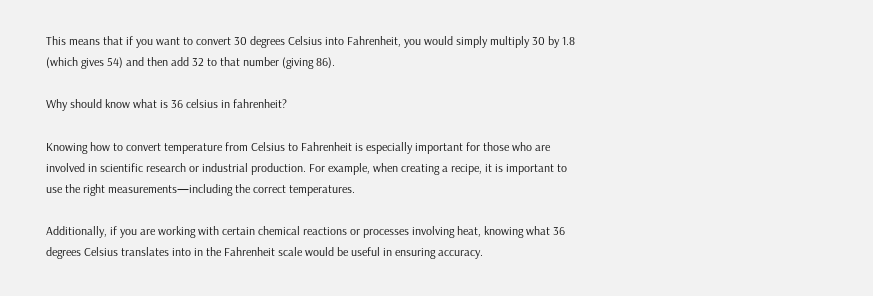This means that if you want to convert 30 degrees Celsius into Fahrenheit, you would simply multiply 30 by 1.8 (which gives 54) and then add 32 to that number (giving 86).

Why should know what is 36 celsius in fahrenheit?

Knowing how to convert temperature from Celsius to Fahrenheit is especially important for those who are involved in scientific research or industrial production. For example, when creating a recipe, it is important to use the right measurements—including the correct temperatures.

Additionally, if you are working with certain chemical reactions or processes involving heat, knowing what 36 degrees Celsius translates into in the Fahrenheit scale would be useful in ensuring accuracy.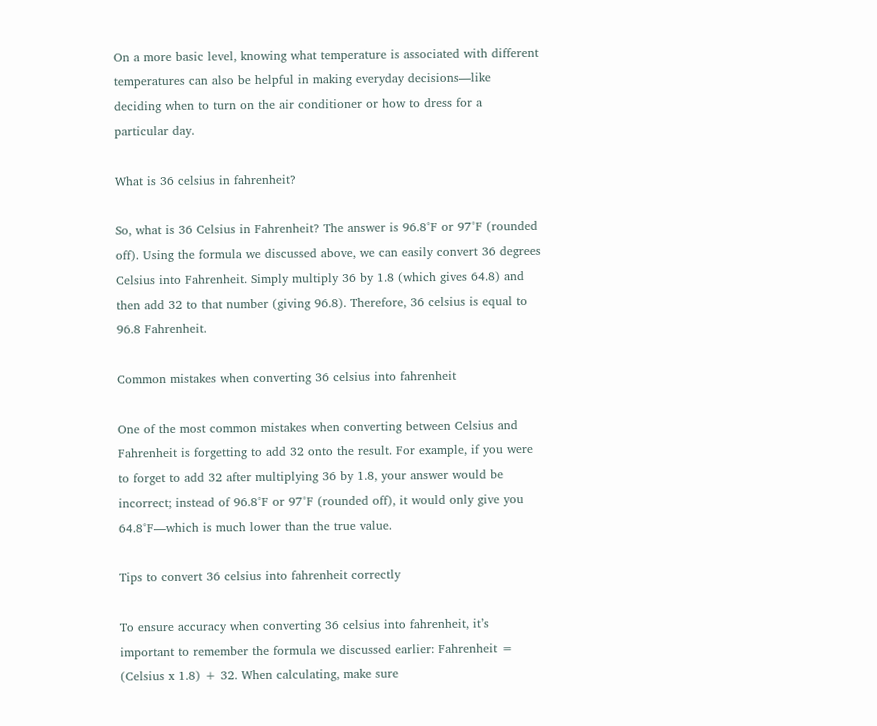On a more basic level, knowing what temperature is associated with different temperatures can also be helpful in making everyday decisions—like deciding when to turn on the air conditioner or how to dress for a particular day.

What is 36 celsius in fahrenheit?

So, what is 36 Celsius in Fahrenheit? The answer is 96.8°F or 97°F (rounded off). Using the formula we discussed above, we can easily convert 36 degrees Celsius into Fahrenheit. Simply multiply 36 by 1.8 (which gives 64.8) and then add 32 to that number (giving 96.8). Therefore, 36 celsius is equal to 96.8 Fahrenheit.

Common mistakes when converting 36 celsius into fahrenheit

One of the most common mistakes when converting between Celsius and Fahrenheit is forgetting to add 32 onto the result. For example, if you were to forget to add 32 after multiplying 36 by 1.8, your answer would be incorrect; instead of 96.8°F or 97°F (rounded off), it would only give you 64.8°F—which is much lower than the true value.

Tips to convert 36 celsius into fahrenheit correctly

To ensure accuracy when converting 36 celsius into fahrenheit, it’s important to remember the formula we discussed earlier: Fahrenheit = (Celsius x 1.8) + 32. When calculating, make sure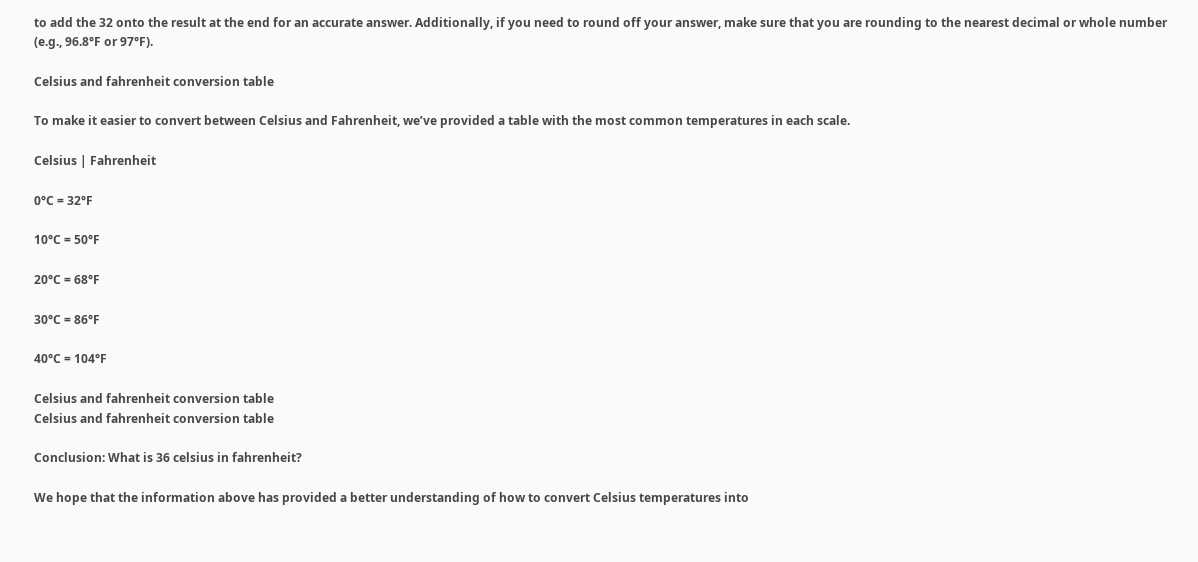to add the 32 onto the result at the end for an accurate answer. Additionally, if you need to round off your answer, make sure that you are rounding to the nearest decimal or whole number (e.g., 96.8°F or 97°F).

Celsius and fahrenheit conversion table

To make it easier to convert between Celsius and Fahrenheit, we’ve provided a table with the most common temperatures in each scale.

Celsius | Fahrenheit

0°C = 32°F

10°C = 50°F

20°C = 68°F

30°C = 86°F

40°C = 104°F

Celsius and fahrenheit conversion table
Celsius and fahrenheit conversion table

Conclusion: What is 36 celsius in fahrenheit?

We hope that the information above has provided a better understanding of how to convert Celsius temperatures into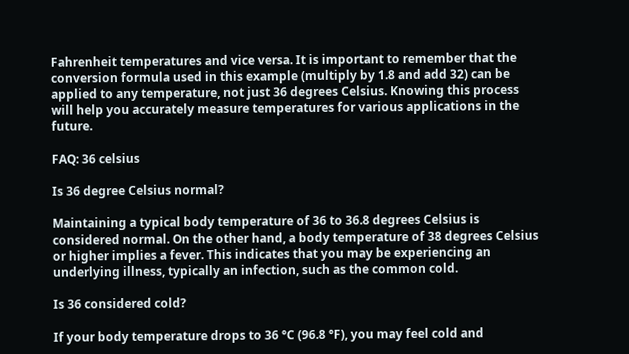Fahrenheit temperatures and vice versa. It is important to remember that the conversion formula used in this example (multiply by 1.8 and add 32) can be applied to any temperature, not just 36 degrees Celsius. Knowing this process will help you accurately measure temperatures for various applications in the future.

FAQ: 36 celsius

Is 36 degree Celsius normal?

Maintaining a typical body temperature of 36 to 36.8 degrees Celsius is considered normal. On the other hand, a body temperature of 38 degrees Celsius or higher implies a fever. This indicates that you may be experiencing an underlying illness, typically an infection, such as the common cold.

Is 36 considered cold?

If your body temperature drops to 36 °C (96.8 °F), you may feel cold and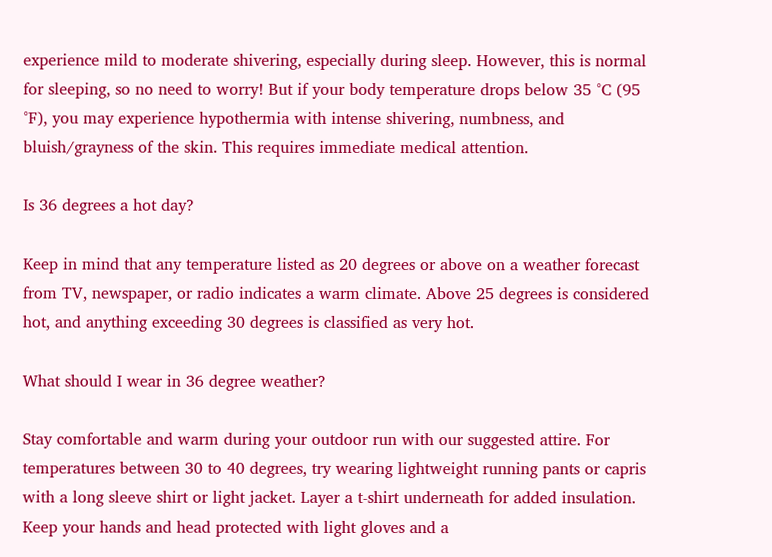experience mild to moderate shivering, especially during sleep. However, this is normal for sleeping, so no need to worry! But if your body temperature drops below 35 °C (95 °F), you may experience hypothermia with intense shivering, numbness, and bluish/grayness of the skin. This requires immediate medical attention.

Is 36 degrees a hot day?

Keep in mind that any temperature listed as 20 degrees or above on a weather forecast from TV, newspaper, or radio indicates a warm climate. Above 25 degrees is considered hot, and anything exceeding 30 degrees is classified as very hot.

What should I wear in 36 degree weather?

Stay comfortable and warm during your outdoor run with our suggested attire. For temperatures between 30 to 40 degrees, try wearing lightweight running pants or capris with a long sleeve shirt or light jacket. Layer a t-shirt underneath for added insulation. Keep your hands and head protected with light gloves and a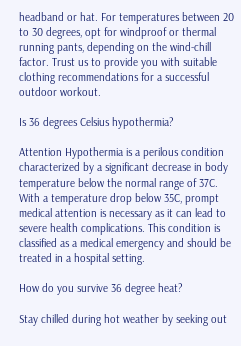headband or hat. For temperatures between 20 to 30 degrees, opt for windproof or thermal running pants, depending on the wind-chill factor. Trust us to provide you with suitable clothing recommendations for a successful outdoor workout.

Is 36 degrees Celsius hypothermia?

Attention Hypothermia is a perilous condition characterized by a significant decrease in body temperature below the normal range of 37C. With a temperature drop below 35C, prompt medical attention is necessary as it can lead to severe health complications. This condition is classified as a medical emergency and should be treated in a hospital setting.

How do you survive 36 degree heat?

Stay chilled during hot weather by seeking out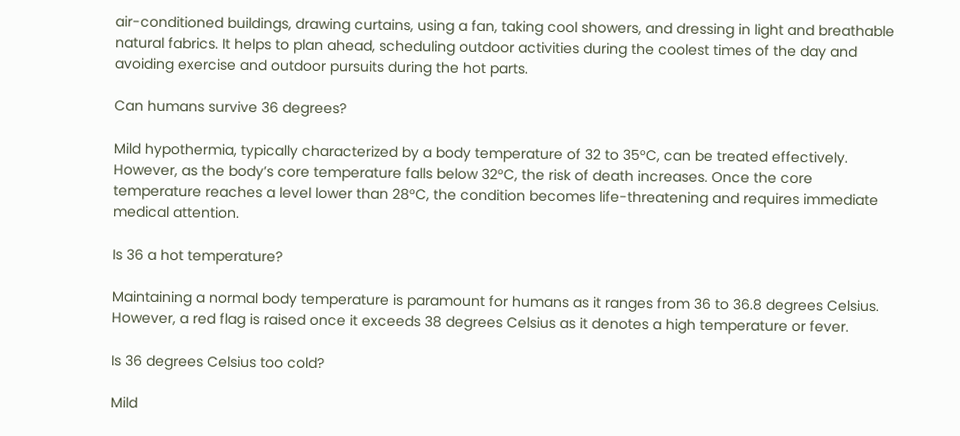air-conditioned buildings, drawing curtains, using a fan, taking cool showers, and dressing in light and breathable natural fabrics. It helps to plan ahead, scheduling outdoor activities during the coolest times of the day and avoiding exercise and outdoor pursuits during the hot parts.

Can humans survive 36 degrees?

Mild hypothermia, typically characterized by a body temperature of 32 to 35°C, can be treated effectively. However, as the body’s core temperature falls below 32°C, the risk of death increases. Once the core temperature reaches a level lower than 28°C, the condition becomes life-threatening and requires immediate medical attention.

Is 36 a hot temperature?

Maintaining a normal body temperature is paramount for humans as it ranges from 36 to 36.8 degrees Celsius. However, a red flag is raised once it exceeds 38 degrees Celsius as it denotes a high temperature or fever.

Is 36 degrees Celsius too cold?

Mild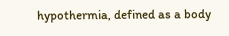hypothermia, defined as a body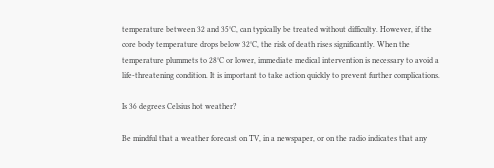temperature between 32 and 35°C, can typically be treated without difficulty. However, if the core body temperature drops below 32°C, the risk of death rises significantly. When the temperature plummets to 28°C or lower, immediate medical intervention is necessary to avoid a life-threatening condition. It is important to take action quickly to prevent further complications.

Is 36 degrees Celsius hot weather?

Be mindful that a weather forecast on TV, in a newspaper, or on the radio indicates that any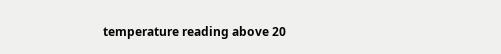temperature reading above 20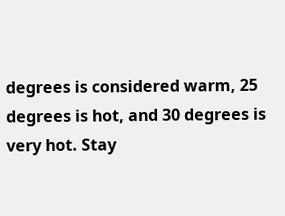degrees is considered warm, 25 degrees is hot, and 30 degrees is very hot. Stay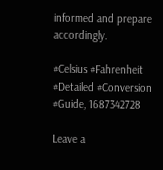informed and prepare accordingly.

#Celsius #Fahrenheit #Detailed #Conversion #Guide, 1687342728

Leave a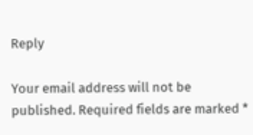Reply

Your email address will not be published. Required fields are marked *